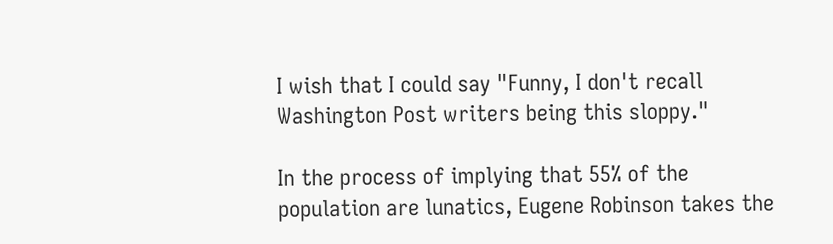I wish that I could say "Funny, I don't recall Washington Post writers being this sloppy."

In the process of implying that 55% of the population are lunatics, Eugene Robinson takes the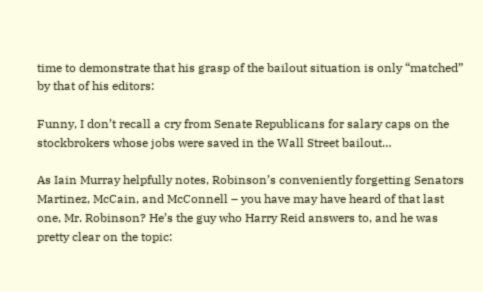time to demonstrate that his grasp of the bailout situation is only “matched” by that of his editors:

Funny, I don’t recall a cry from Senate Republicans for salary caps on the stockbrokers whose jobs were saved in the Wall Street bailout…

As Iain Murray helpfully notes, Robinson’s conveniently forgetting Senators Martinez, McCain, and McConnell – you have may have heard of that last one, Mr. Robinson? He’s the guy who Harry Reid answers to, and he was pretty clear on the topic: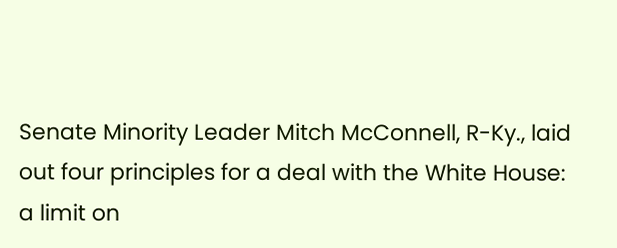Senate Minority Leader Mitch McConnell, R-Ky., laid out four principles for a deal with the White House: a limit on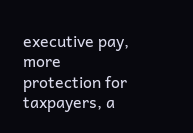executive pay, more protection for taxpayers, a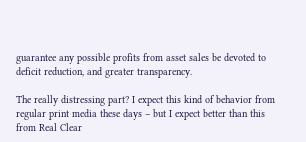guarantee any possible profits from asset sales be devoted to deficit reduction, and greater transparency.

The really distressing part? I expect this kind of behavior from regular print media these days – but I expect better than this from Real Clear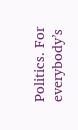Politics. For everybody’s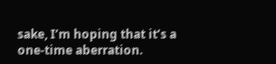sake, I’m hoping that it’s a one-time aberration.